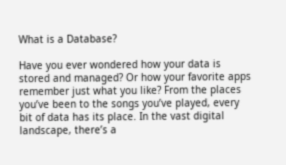What is a Database?

Have you ever wondered how your data is stored and managed? Or how your favorite apps remember just what you like? From the places you’ve been to the songs you’ve played, every bit of data has its place. In the vast digital landscape, there’s a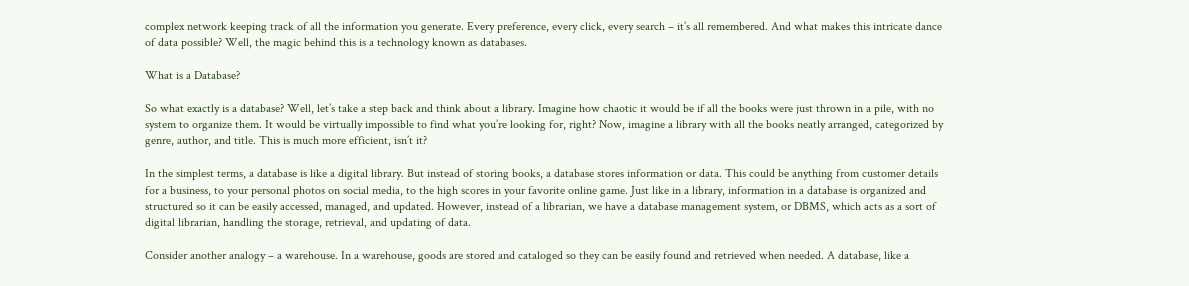complex network keeping track of all the information you generate. Every preference, every click, every search – it’s all remembered. And what makes this intricate dance of data possible? Well, the magic behind this is a technology known as databases.

What is a Database?

So what exactly is a database? Well, let’s take a step back and think about a library. Imagine how chaotic it would be if all the books were just thrown in a pile, with no system to organize them. It would be virtually impossible to find what you’re looking for, right? Now, imagine a library with all the books neatly arranged, categorized by genre, author, and title. This is much more efficient, isn’t it?

In the simplest terms, a database is like a digital library. But instead of storing books, a database stores information or data. This could be anything from customer details for a business, to your personal photos on social media, to the high scores in your favorite online game. Just like in a library, information in a database is organized and structured so it can be easily accessed, managed, and updated. However, instead of a librarian, we have a database management system, or DBMS, which acts as a sort of digital librarian, handling the storage, retrieval, and updating of data.

Consider another analogy – a warehouse. In a warehouse, goods are stored and cataloged so they can be easily found and retrieved when needed. A database, like a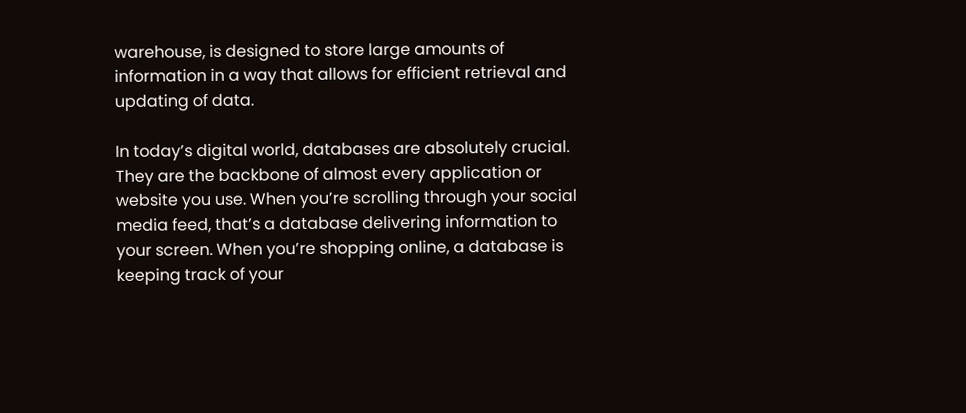warehouse, is designed to store large amounts of information in a way that allows for efficient retrieval and updating of data.

In today’s digital world, databases are absolutely crucial. They are the backbone of almost every application or website you use. When you’re scrolling through your social media feed, that’s a database delivering information to your screen. When you’re shopping online, a database is keeping track of your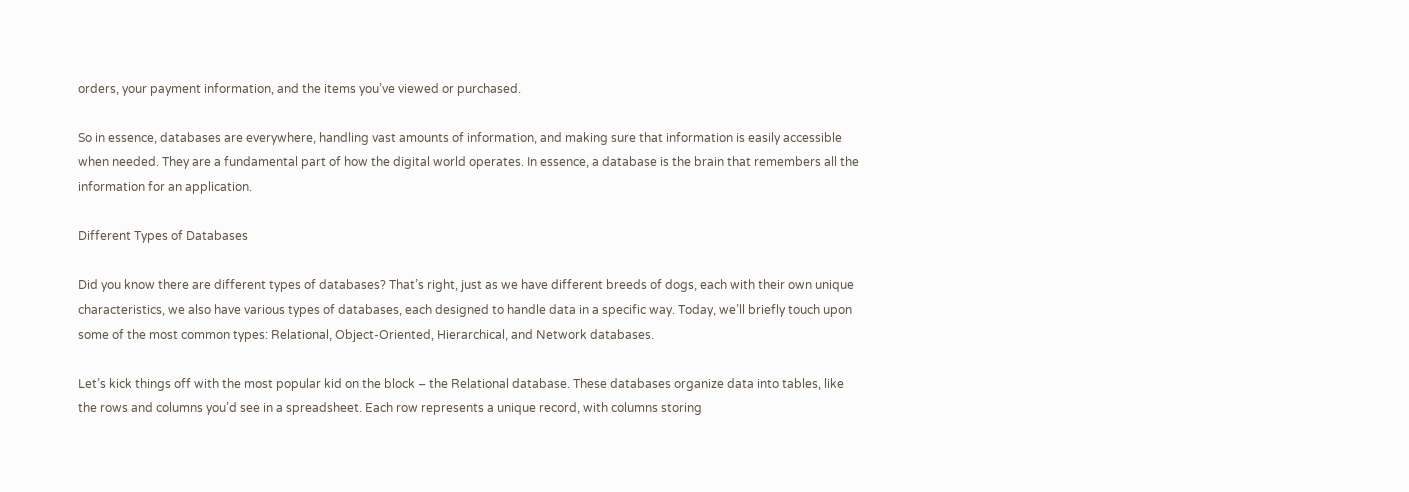orders, your payment information, and the items you’ve viewed or purchased.

So in essence, databases are everywhere, handling vast amounts of information, and making sure that information is easily accessible when needed. They are a fundamental part of how the digital world operates. In essence, a database is the brain that remembers all the information for an application.

Different Types of Databases

Did you know there are different types of databases? That’s right, just as we have different breeds of dogs, each with their own unique characteristics, we also have various types of databases, each designed to handle data in a specific way. Today, we’ll briefly touch upon some of the most common types: Relational, Object-Oriented, Hierarchical, and Network databases.

Let’s kick things off with the most popular kid on the block – the Relational database. These databases organize data into tables, like the rows and columns you’d see in a spreadsheet. Each row represents a unique record, with columns storing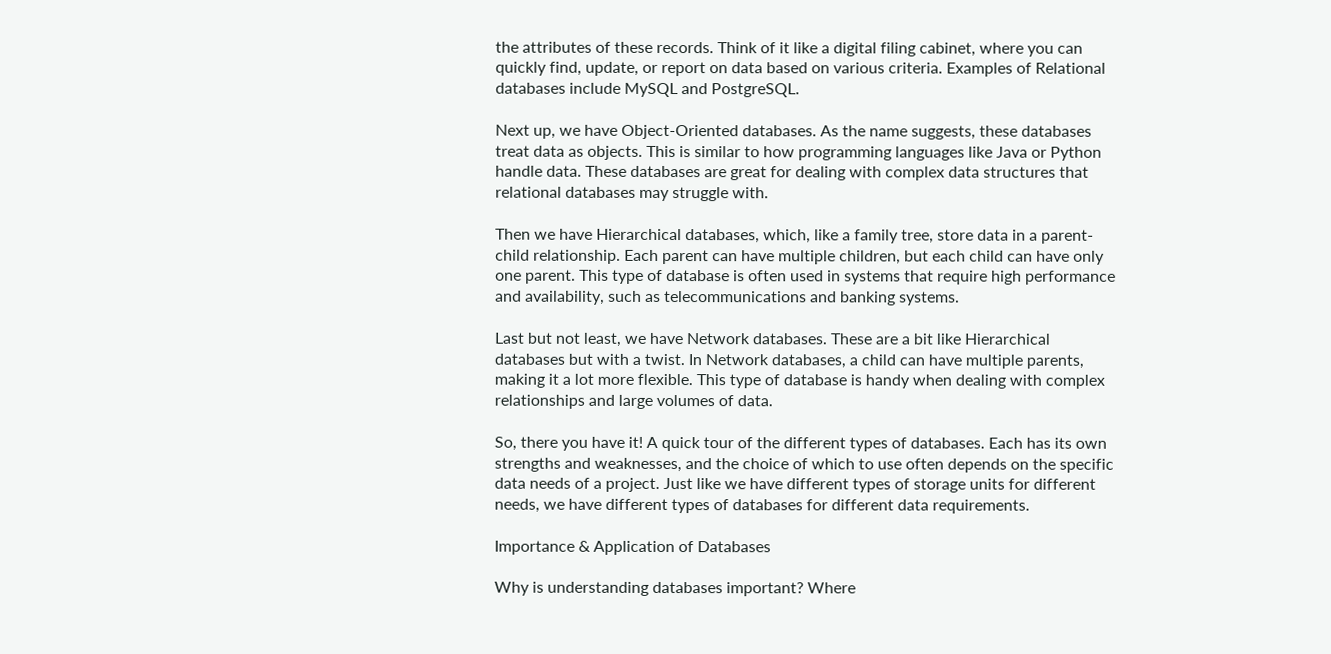the attributes of these records. Think of it like a digital filing cabinet, where you can quickly find, update, or report on data based on various criteria. Examples of Relational databases include MySQL and PostgreSQL.

Next up, we have Object-Oriented databases. As the name suggests, these databases treat data as objects. This is similar to how programming languages like Java or Python handle data. These databases are great for dealing with complex data structures that relational databases may struggle with.

Then we have Hierarchical databases, which, like a family tree, store data in a parent-child relationship. Each parent can have multiple children, but each child can have only one parent. This type of database is often used in systems that require high performance and availability, such as telecommunications and banking systems.

Last but not least, we have Network databases. These are a bit like Hierarchical databases but with a twist. In Network databases, a child can have multiple parents, making it a lot more flexible. This type of database is handy when dealing with complex relationships and large volumes of data.

So, there you have it! A quick tour of the different types of databases. Each has its own strengths and weaknesses, and the choice of which to use often depends on the specific data needs of a project. Just like we have different types of storage units for different needs, we have different types of databases for different data requirements.

Importance & Application of Databases

Why is understanding databases important? Where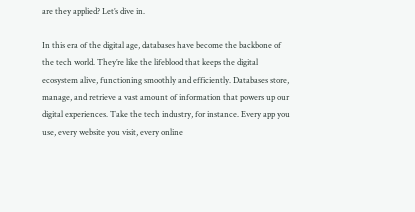are they applied? Let’s dive in.

In this era of the digital age, databases have become the backbone of the tech world. They’re like the lifeblood that keeps the digital ecosystem alive, functioning smoothly and efficiently. Databases store, manage, and retrieve a vast amount of information that powers up our digital experiences. Take the tech industry, for instance. Every app you use, every website you visit, every online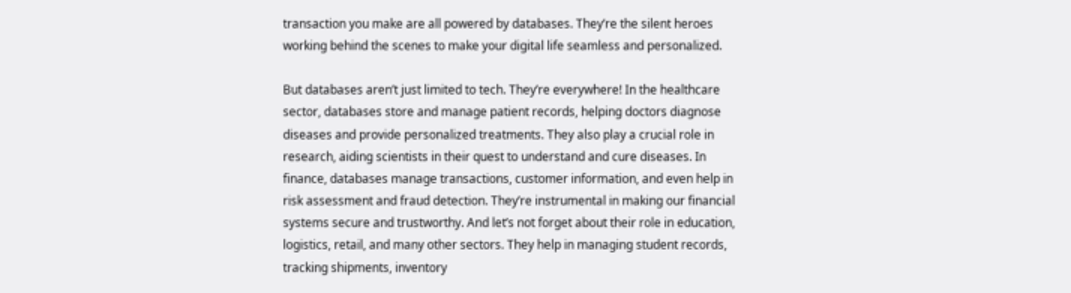transaction you make are all powered by databases. They’re the silent heroes working behind the scenes to make your digital life seamless and personalized.

But databases aren’t just limited to tech. They’re everywhere! In the healthcare sector, databases store and manage patient records, helping doctors diagnose diseases and provide personalized treatments. They also play a crucial role in research, aiding scientists in their quest to understand and cure diseases. In finance, databases manage transactions, customer information, and even help in risk assessment and fraud detection. They’re instrumental in making our financial systems secure and trustworthy. And let’s not forget about their role in education, logistics, retail, and many other sectors. They help in managing student records, tracking shipments, inventory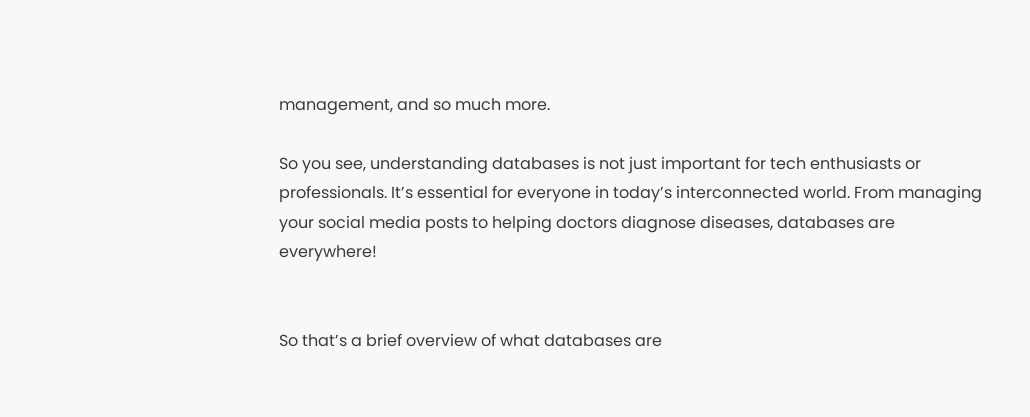management, and so much more.

So you see, understanding databases is not just important for tech enthusiasts or professionals. It’s essential for everyone in today’s interconnected world. From managing your social media posts to helping doctors diagnose diseases, databases are everywhere!


So that’s a brief overview of what databases are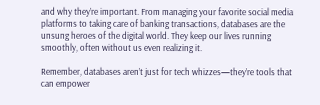and why they’re important. From managing your favorite social media platforms to taking care of banking transactions, databases are the unsung heroes of the digital world. They keep our lives running smoothly, often without us even realizing it.

Remember, databases aren’t just for tech whizzes—they’re tools that can empower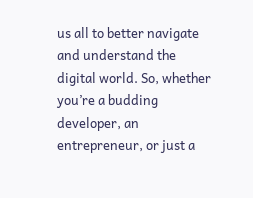us all to better navigate and understand the digital world. So, whether you’re a budding developer, an entrepreneur, or just a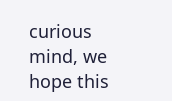curious mind, we hope this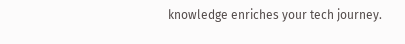knowledge enriches your tech journey.